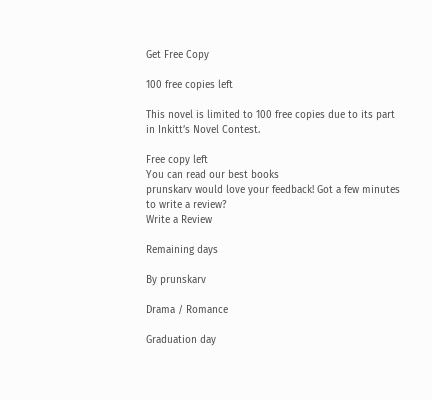Get Free Copy

100 free copies left

This novel is limited to 100 free copies due to its part in Inkitt’s Novel Contest.

Free copy left
You can read our best books
prunskarv would love your feedback! Got a few minutes to write a review?
Write a Review

Remaining days

By prunskarv

Drama / Romance

Graduation day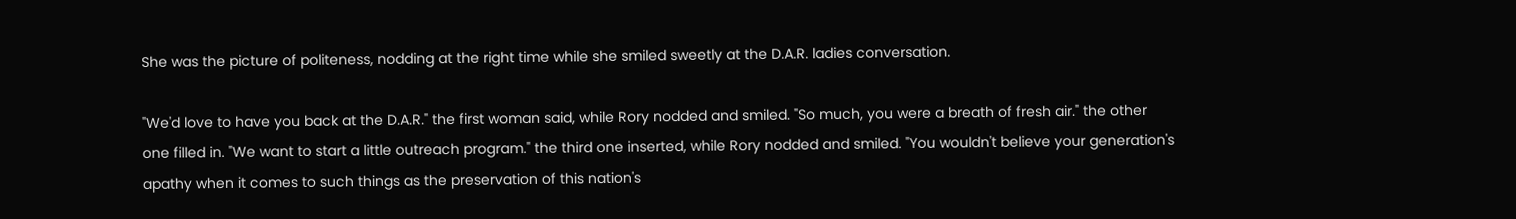She was the picture of politeness, nodding at the right time while she smiled sweetly at the D.A.R. ladies conversation.

"We'd love to have you back at the D.A.R." the first woman said, while Rory nodded and smiled. "So much, you were a breath of fresh air." the other one filled in. "We want to start a little outreach program." the third one inserted, while Rory nodded and smiled. "You wouldn't believe your generation's apathy when it comes to such things as the preservation of this nation's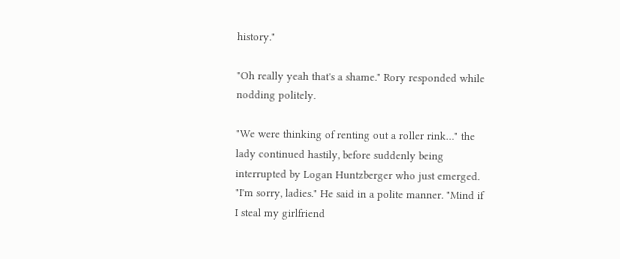history."

"Oh really yeah that's a shame." Rory responded while nodding politely.

"We were thinking of renting out a roller rink…" the lady continued hastily, before suddenly being interrupted by Logan Huntzberger who just emerged. "I'm sorry, ladies." He said in a polite manner. "Mind if I steal my girlfriend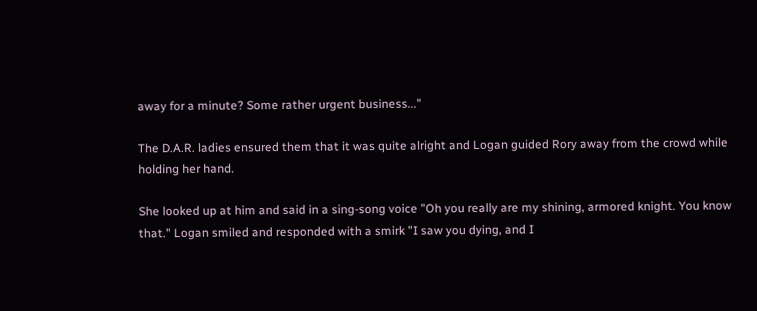away for a minute? Some rather urgent business..."

The D.A.R. ladies ensured them that it was quite alright and Logan guided Rory away from the crowd while holding her hand.

She looked up at him and said in a sing-song voice "Oh you really are my shining, armored knight. You know that." Logan smiled and responded with a smirk "I saw you dying, and I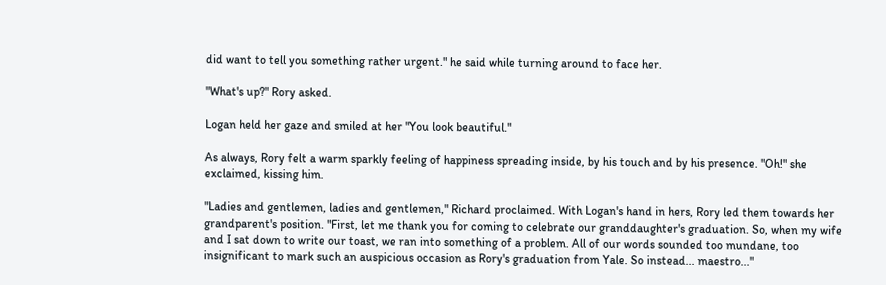did want to tell you something rather urgent." he said while turning around to face her.

"What's up?" Rory asked.

Logan held her gaze and smiled at her "You look beautiful."

As always, Rory felt a warm sparkly feeling of happiness spreading inside, by his touch and by his presence. "Oh!" she exclaimed, kissing him.

"Ladies and gentlemen, ladies and gentlemen," Richard proclaimed. With Logan's hand in hers, Rory led them towards her grandparent's position. "First, let me thank you for coming to celebrate our granddaughter's graduation. So, when my wife and I sat down to write our toast, we ran into something of a problem. All of our words sounded too mundane, too insignificant to mark such an auspicious occasion as Rory's graduation from Yale. So instead... maestro..."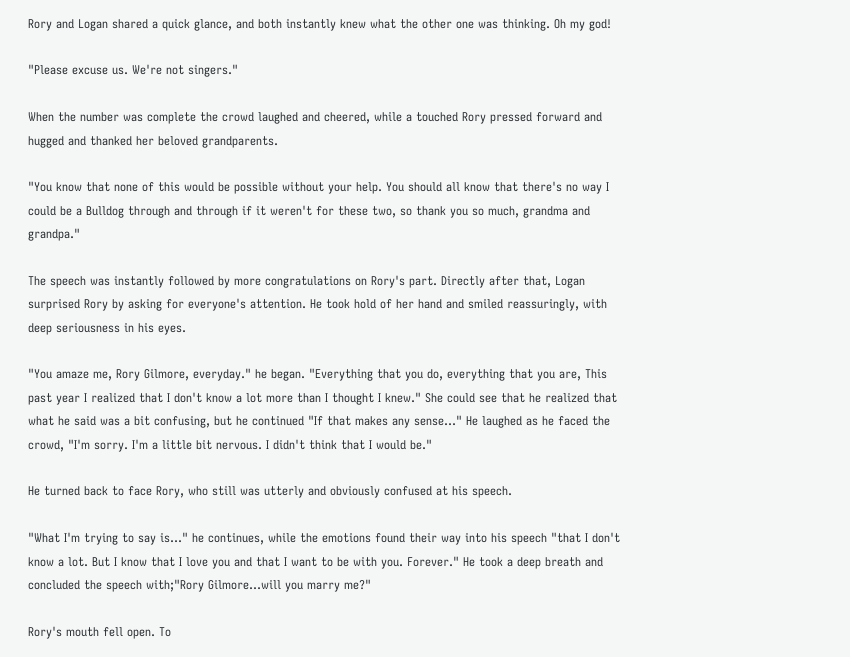Rory and Logan shared a quick glance, and both instantly knew what the other one was thinking. Oh my god!

"Please excuse us. We're not singers."

When the number was complete the crowd laughed and cheered, while a touched Rory pressed forward and hugged and thanked her beloved grandparents.

"You know that none of this would be possible without your help. You should all know that there's no way I could be a Bulldog through and through if it weren't for these two, so thank you so much, grandma and grandpa."

The speech was instantly followed by more congratulations on Rory's part. Directly after that, Logan surprised Rory by asking for everyone's attention. He took hold of her hand and smiled reassuringly, with deep seriousness in his eyes.

"You amaze me, Rory Gilmore, everyday." he began. "Everything that you do, everything that you are, This past year I realized that I don't know a lot more than I thought I knew." She could see that he realized that what he said was a bit confusing, but he continued "If that makes any sense…" He laughed as he faced the crowd, "I'm sorry. I'm a little bit nervous. I didn't think that I would be."

He turned back to face Rory, who still was utterly and obviously confused at his speech.

"What I'm trying to say is…" he continues, while the emotions found their way into his speech "that I don't know a lot. But I know that I love you and that I want to be with you. Forever." He took a deep breath and concluded the speech with;"Rory Gilmore…will you marry me?"

Rory's mouth fell open. To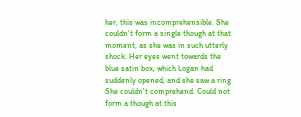her, this was incomprehensible. She couldn't form a single though at that moment, as she was in such utterly shock. Her eyes went towards the blue satin box, which Logan had suddenly opened, and she saw a ring. She couldn't comprehend. Could not form a though at this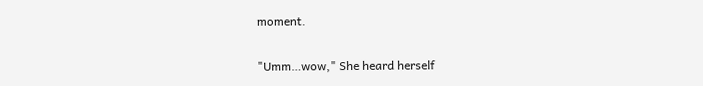moment.

"Umm…wow," She heard herself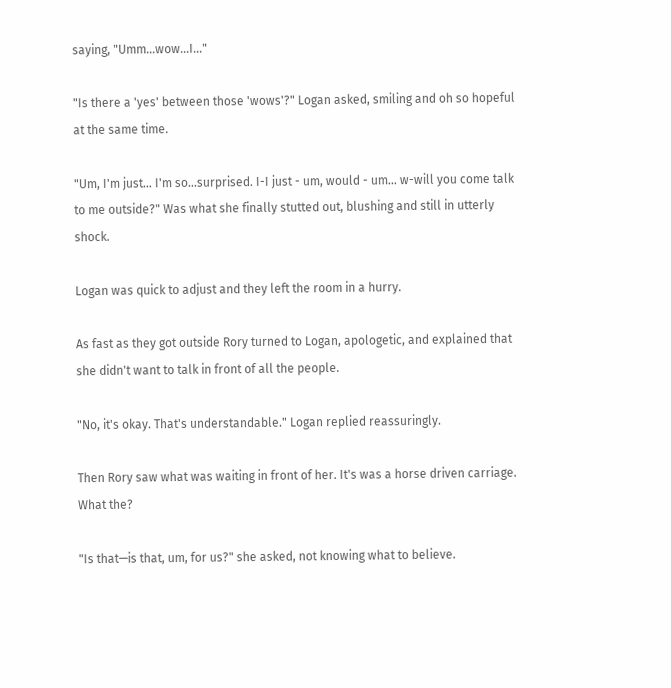saying, "Umm…wow…I…"

"Is there a 'yes' between those 'wows'?" Logan asked, smiling and oh so hopeful at the same time.

"Um, I'm just… I'm so...surprised. I-I just - um, would - um... w-will you come talk to me outside?" Was what she finally stutted out, blushing and still in utterly shock.

Logan was quick to adjust and they left the room in a hurry.

As fast as they got outside Rory turned to Logan, apologetic, and explained that she didn't want to talk in front of all the people.

"No, it's okay. That's understandable." Logan replied reassuringly.

Then Rory saw what was waiting in front of her. It's was a horse driven carriage. What the?

"Is that—is that, um, for us?" she asked, not knowing what to believe.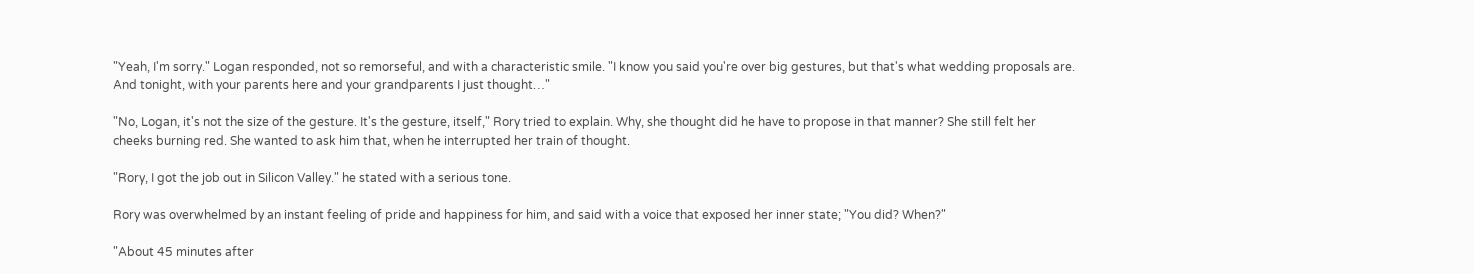"Yeah, I'm sorry." Logan responded, not so remorseful, and with a characteristic smile. "I know you said you're over big gestures, but that's what wedding proposals are. And tonight, with your parents here and your grandparents I just thought…"

"No, Logan, it's not the size of the gesture. It's the gesture, itself," Rory tried to explain. Why, she thought did he have to propose in that manner? She still felt her cheeks burning red. She wanted to ask him that, when he interrupted her train of thought.

"Rory, I got the job out in Silicon Valley." he stated with a serious tone.

Rory was overwhelmed by an instant feeling of pride and happiness for him, and said with a voice that exposed her inner state; "You did? When?"

"About 45 minutes after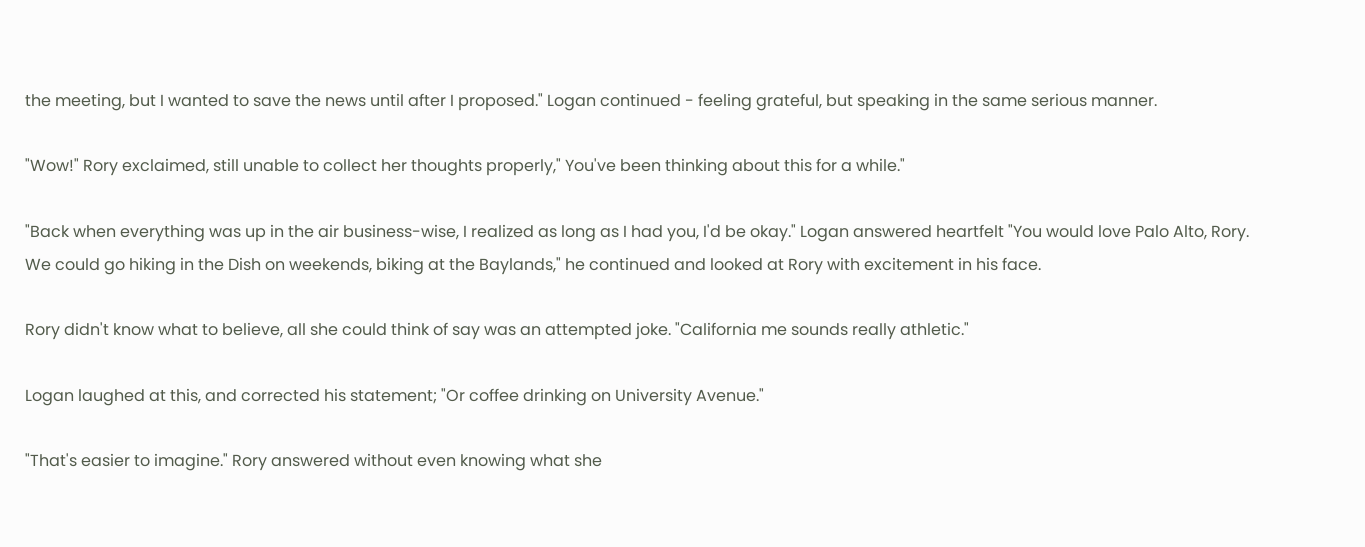the meeting, but I wanted to save the news until after I proposed." Logan continued - feeling grateful, but speaking in the same serious manner.

"Wow!" Rory exclaimed, still unable to collect her thoughts properly," You've been thinking about this for a while."

"Back when everything was up in the air business-wise, I realized as long as I had you, I'd be okay." Logan answered heartfelt "You would love Palo Alto, Rory. We could go hiking in the Dish on weekends, biking at the Baylands," he continued and looked at Rory with excitement in his face.

Rory didn't know what to believe, all she could think of say was an attempted joke. "California me sounds really athletic."

Logan laughed at this, and corrected his statement; "Or coffee drinking on University Avenue."

"That's easier to imagine." Rory answered without even knowing what she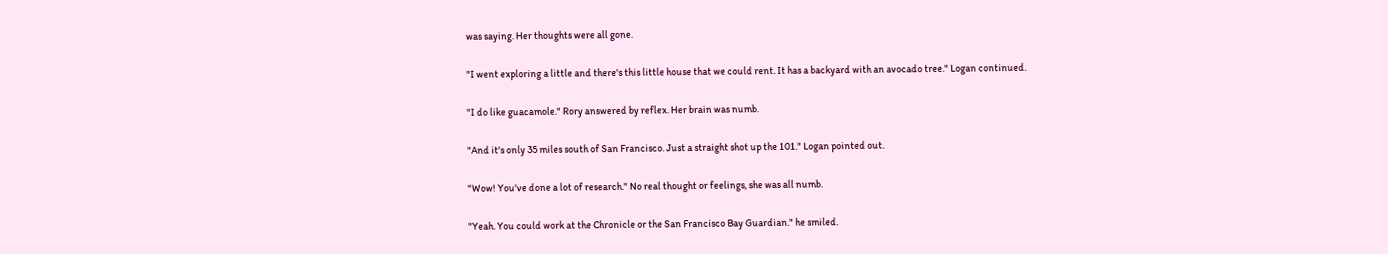was saying. Her thoughts were all gone.

"I went exploring a little and there's this little house that we could rent. It has a backyard with an avocado tree." Logan continued.

"I do like guacamole." Rory answered by reflex. Her brain was numb.

"And it's only 35 miles south of San Francisco. Just a straight shot up the 101." Logan pointed out.

"Wow! You've done a lot of research." No real thought or feelings, she was all numb.

"Yeah. You could work at the Chronicle or the San Francisco Bay Guardian." he smiled.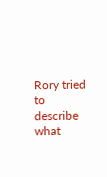Rory tried to describe what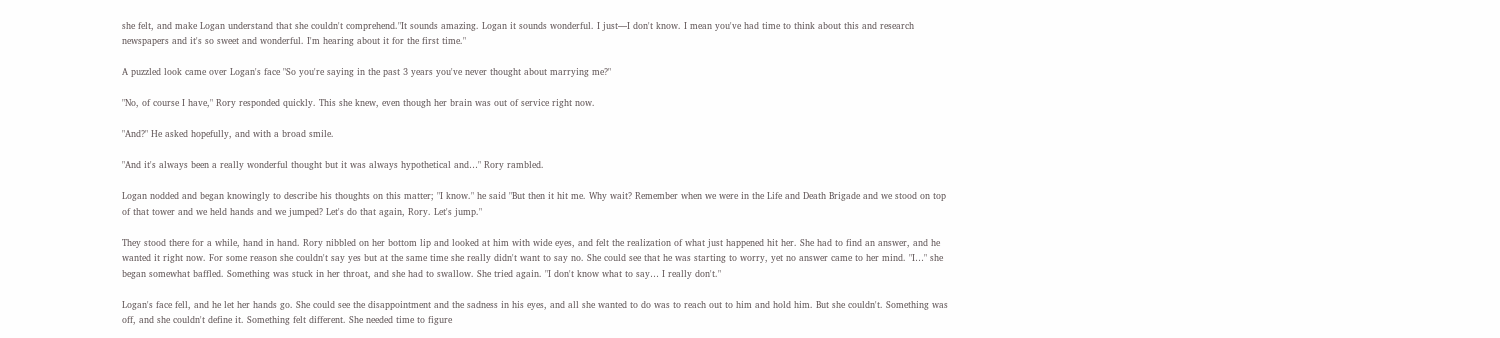she felt, and make Logan understand that she couldn't comprehend."It sounds amazing. Logan it sounds wonderful. I just—I don't know. I mean you've had time to think about this and research newspapers and it's so sweet and wonderful. I'm hearing about it for the first time."

A puzzled look came over Logan's face "So you're saying in the past 3 years you've never thought about marrying me?"

"No, of course I have," Rory responded quickly. This she knew, even though her brain was out of service right now.

"And?" He asked hopefully, and with a broad smile.

"And it's always been a really wonderful thought but it was always hypothetical and…" Rory rambled.

Logan nodded and began knowingly to describe his thoughts on this matter; "I know." he said "But then it hit me. Why wait? Remember when we were in the Life and Death Brigade and we stood on top of that tower and we held hands and we jumped? Let's do that again, Rory. Let's jump."

They stood there for a while, hand in hand. Rory nibbled on her bottom lip and looked at him with wide eyes, and felt the realization of what just happened hit her. She had to find an answer, and he wanted it right now. For some reason she couldn't say yes but at the same time she really didn't want to say no. She could see that he was starting to worry, yet no answer came to her mind. "I…" she began somewhat baffled. Something was stuck in her throat, and she had to swallow. She tried again. "I don't know what to say… I really don't."

Logan's face fell, and he let her hands go. She could see the disappointment and the sadness in his eyes, and all she wanted to do was to reach out to him and hold him. But she couldn't. Something was off, and she couldn't define it. Something felt different. She needed time to figure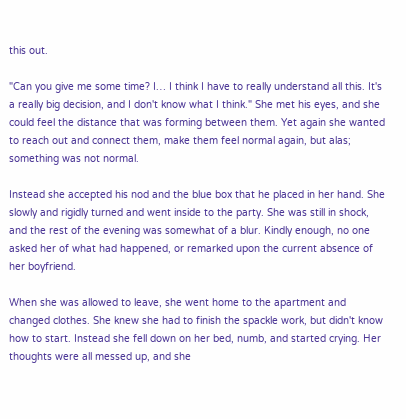this out.

"Can you give me some time? I… I think I have to really understand all this. It's a really big decision, and I don't know what I think." She met his eyes, and she could feel the distance that was forming between them. Yet again she wanted to reach out and connect them, make them feel normal again, but alas; something was not normal.

Instead she accepted his nod and the blue box that he placed in her hand. She slowly and rigidly turned and went inside to the party. She was still in shock, and the rest of the evening was somewhat of a blur. Kindly enough, no one asked her of what had happened, or remarked upon the current absence of her boyfriend.

When she was allowed to leave, she went home to the apartment and changed clothes. She knew she had to finish the spackle work, but didn't know how to start. Instead she fell down on her bed, numb, and started crying. Her thoughts were all messed up, and she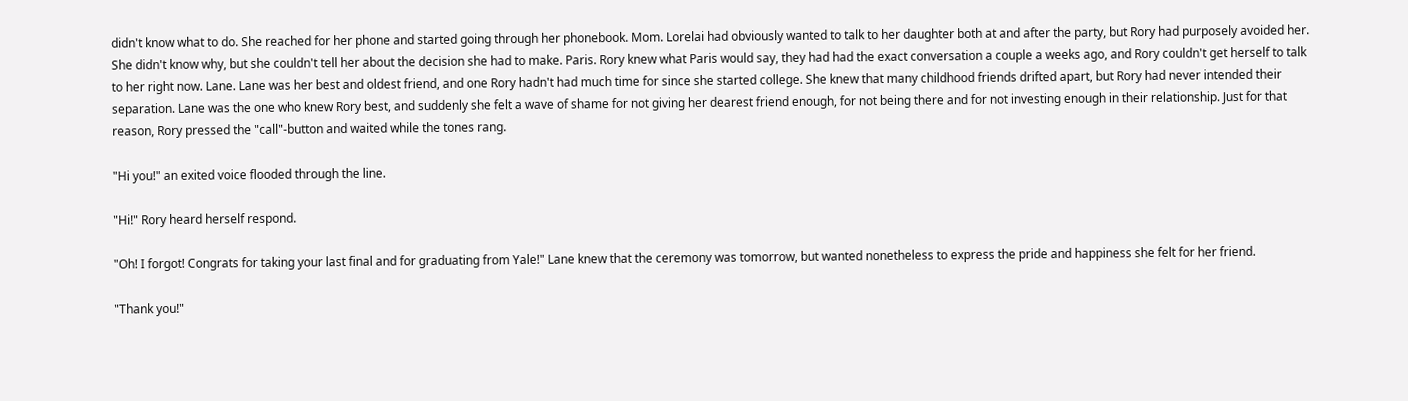didn't know what to do. She reached for her phone and started going through her phonebook. Mom. Lorelai had obviously wanted to talk to her daughter both at and after the party, but Rory had purposely avoided her. She didn't know why, but she couldn't tell her about the decision she had to make. Paris. Rory knew what Paris would say, they had had the exact conversation a couple a weeks ago, and Rory couldn't get herself to talk to her right now. Lane. Lane was her best and oldest friend, and one Rory hadn't had much time for since she started college. She knew that many childhood friends drifted apart, but Rory had never intended their separation. Lane was the one who knew Rory best, and suddenly she felt a wave of shame for not giving her dearest friend enough, for not being there and for not investing enough in their relationship. Just for that reason, Rory pressed the "call"-button and waited while the tones rang.

"Hi you!" an exited voice flooded through the line.

"Hi!" Rory heard herself respond.

"Oh! I forgot! Congrats for taking your last final and for graduating from Yale!" Lane knew that the ceremony was tomorrow, but wanted nonetheless to express the pride and happiness she felt for her friend.

"Thank you!"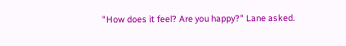"How does it feel? Are you happy?" Lane asked.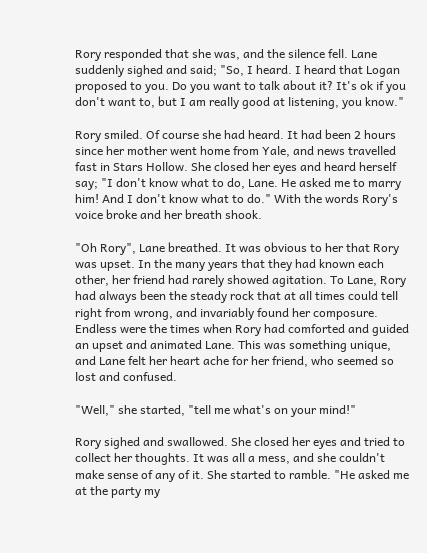Rory responded that she was, and the silence fell. Lane suddenly sighed and said; "So, I heard. I heard that Logan proposed to you. Do you want to talk about it? It's ok if you don't want to, but I am really good at listening, you know."

Rory smiled. Of course she had heard. It had been 2 hours since her mother went home from Yale, and news travelled fast in Stars Hollow. She closed her eyes and heard herself say; "I don't know what to do, Lane. He asked me to marry him! And I don't know what to do." With the words Rory's voice broke and her breath shook.

"Oh Rory", Lane breathed. It was obvious to her that Rory was upset. In the many years that they had known each other, her friend had rarely showed agitation. To Lane, Rory had always been the steady rock that at all times could tell right from wrong, and invariably found her composure. Endless were the times when Rory had comforted and guided an upset and animated Lane. This was something unique, and Lane felt her heart ache for her friend, who seemed so lost and confused.

"Well," she started, "tell me what's on your mind!"

Rory sighed and swallowed. She closed her eyes and tried to collect her thoughts. It was all a mess, and she couldn't make sense of any of it. She started to ramble. "He asked me at the party my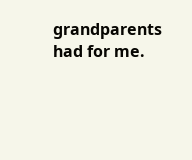grandparents had for me.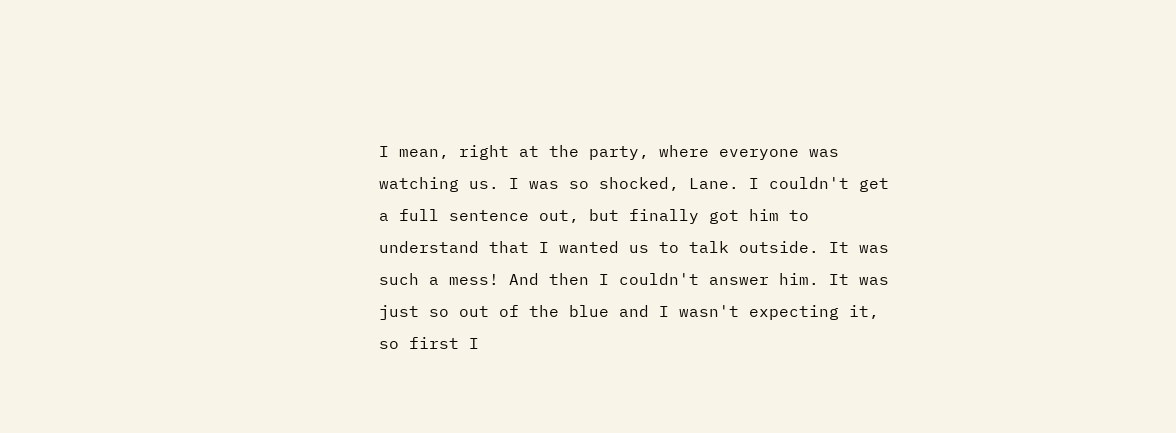I mean, right at the party, where everyone was watching us. I was so shocked, Lane. I couldn't get a full sentence out, but finally got him to understand that I wanted us to talk outside. It was such a mess! And then I couldn't answer him. It was just so out of the blue and I wasn't expecting it, so first I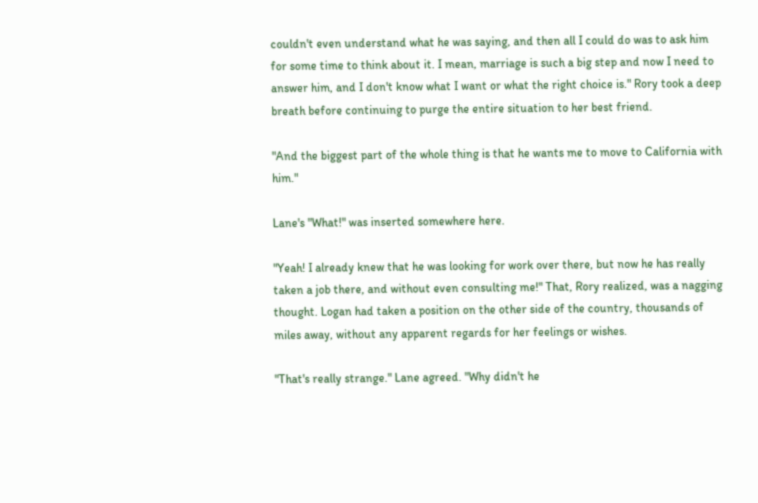couldn't even understand what he was saying, and then all I could do was to ask him for some time to think about it. I mean, marriage is such a big step and now I need to answer him, and I don't know what I want or what the right choice is." Rory took a deep breath before continuing to purge the entire situation to her best friend.

"And the biggest part of the whole thing is that he wants me to move to California with him."

Lane's "What!" was inserted somewhere here.

"Yeah! I already knew that he was looking for work over there, but now he has really taken a job there, and without even consulting me!" That, Rory realized, was a nagging thought. Logan had taken a position on the other side of the country, thousands of miles away, without any apparent regards for her feelings or wishes.

"That's really strange." Lane agreed. "Why didn't he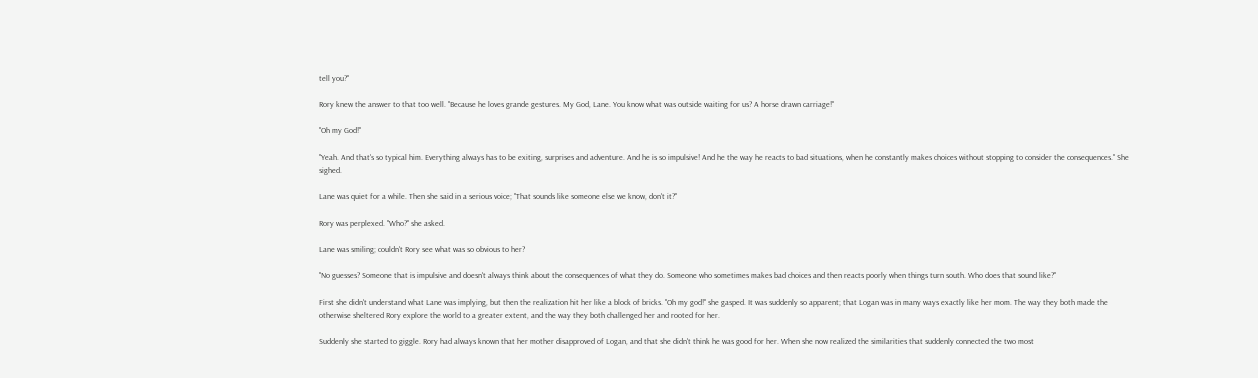tell you?"

Rory knew the answer to that too well. "Because he loves grande gestures. My God, Lane. You know what was outside waiting for us? A horse drawn carriage!"

"Oh my God!"

"Yeah. And that's so typical him. Everything always has to be exiting, surprises and adventure. And he is so impulsive! And he the way he reacts to bad situations, when he constantly makes choices without stopping to consider the consequences." She sighed.

Lane was quiet for a while. Then she said in a serious voice; "That sounds like someone else we know, don't it?"

Rory was perplexed. "Who?" she asked.

Lane was smiling; couldn't Rory see what was so obvious to her?

"No guesses? Someone that is impulsive and doesn't always think about the consequences of what they do. Someone who sometimes makes bad choices and then reacts poorly when things turn south. Who does that sound like?"

First she didn't understand what Lane was implying, but then the realization hit her like a block of bricks. "Oh my god!" she gasped. It was suddenly so apparent; that Logan was in many ways exactly like her mom. The way they both made the otherwise sheltered Rory explore the world to a greater extent, and the way they both challenged her and rooted for her.

Suddenly she started to giggle. Rory had always known that her mother disapproved of Logan, and that she didn't think he was good for her. When she now realized the similarities that suddenly connected the two most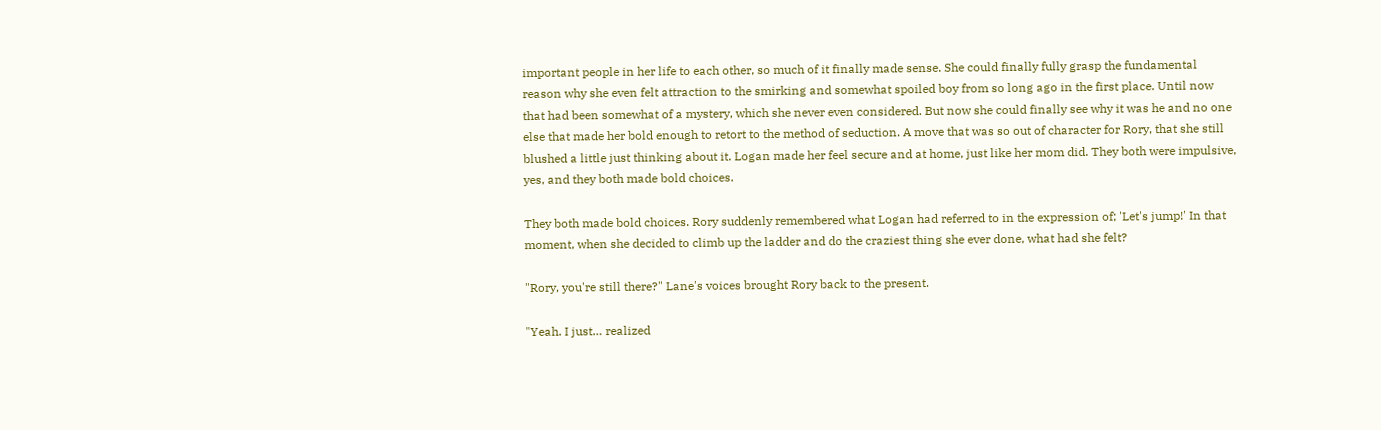important people in her life to each other, so much of it finally made sense. She could finally fully grasp the fundamental reason why she even felt attraction to the smirking and somewhat spoiled boy from so long ago in the first place. Until now that had been somewhat of a mystery, which she never even considered. But now she could finally see why it was he and no one else that made her bold enough to retort to the method of seduction. A move that was so out of character for Rory, that she still blushed a little just thinking about it. Logan made her feel secure and at home, just like her mom did. They both were impulsive, yes, and they both made bold choices.

They both made bold choices. Rory suddenly remembered what Logan had referred to in the expression of; 'Let's jump!' In that moment, when she decided to climb up the ladder and do the craziest thing she ever done, what had she felt?

"Rory, you're still there?" Lane's voices brought Rory back to the present.

"Yeah. I just… realized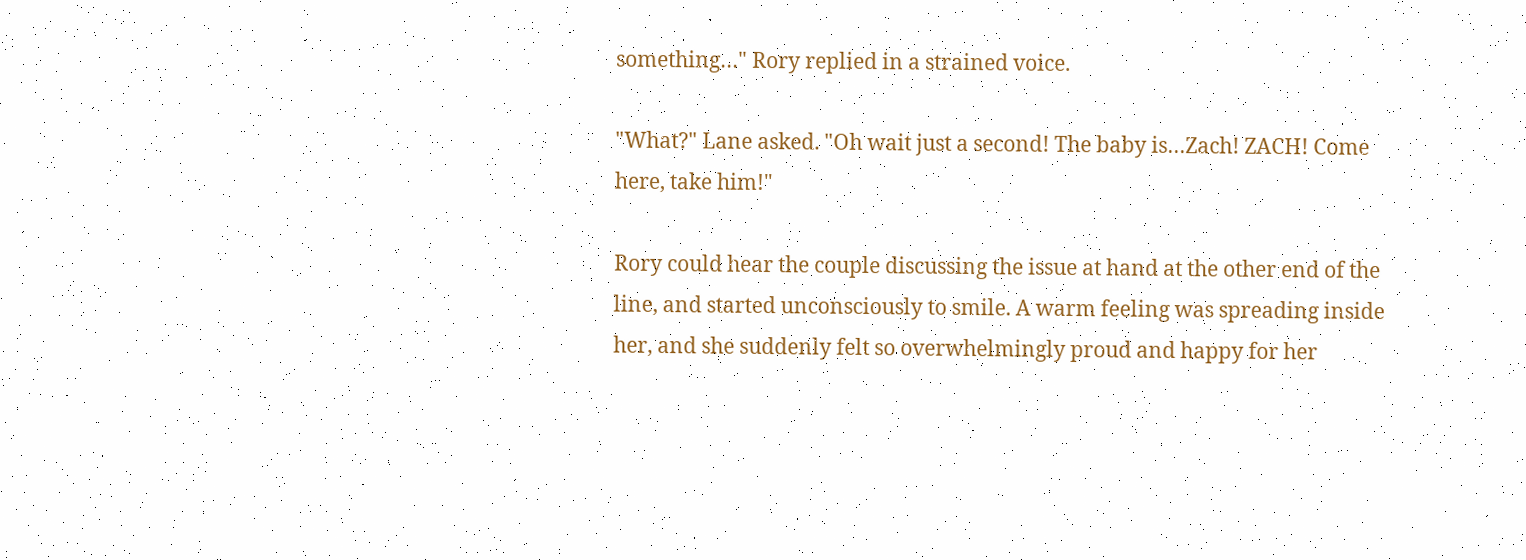something…" Rory replied in a strained voice.

"What?" Lane asked. "Oh wait just a second! The baby is…Zach! ZACH! Come here, take him!"

Rory could hear the couple discussing the issue at hand at the other end of the line, and started unconsciously to smile. A warm feeling was spreading inside her, and she suddenly felt so overwhelmingly proud and happy for her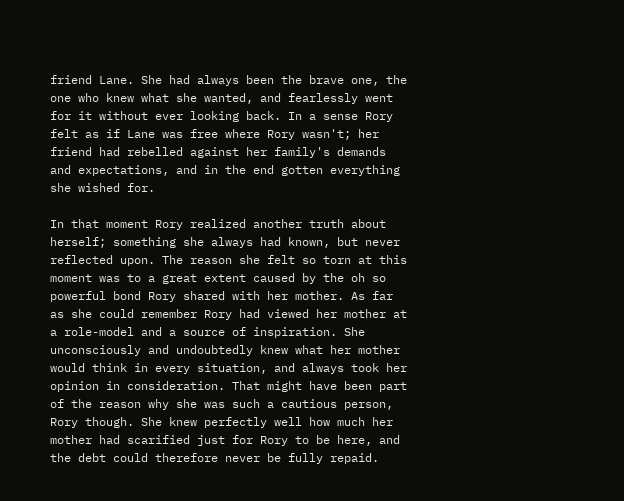friend Lane. She had always been the brave one, the one who knew what she wanted, and fearlessly went for it without ever looking back. In a sense Rory felt as if Lane was free where Rory wasn't; her friend had rebelled against her family's demands and expectations, and in the end gotten everything she wished for.

In that moment Rory realized another truth about herself; something she always had known, but never reflected upon. The reason she felt so torn at this moment was to a great extent caused by the oh so powerful bond Rory shared with her mother. As far as she could remember Rory had viewed her mother at a role-model and a source of inspiration. She unconsciously and undoubtedly knew what her mother would think in every situation, and always took her opinion in consideration. That might have been part of the reason why she was such a cautious person, Rory though. She knew perfectly well how much her mother had scarified just for Rory to be here, and the debt could therefore never be fully repaid.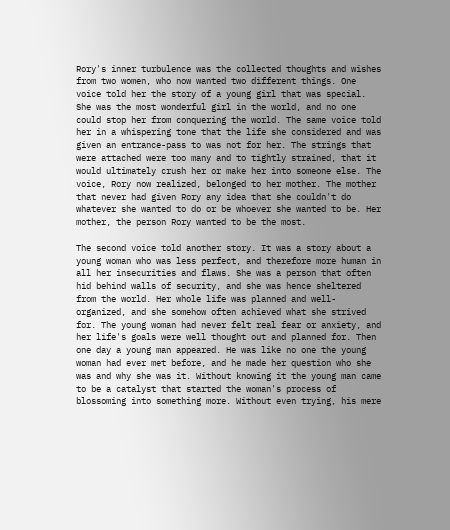Rory's inner turbulence was the collected thoughts and wishes from two women, who now wanted two different things. One voice told her the story of a young girl that was special. She was the most wonderful girl in the world, and no one could stop her from conquering the world. The same voice told her in a whispering tone that the life she considered and was given an entrance-pass to was not for her. The strings that were attached were too many and to tightly strained, that it would ultimately crush her or make her into someone else. The voice, Rory now realized, belonged to her mother. The mother that never had given Rory any idea that she couldn't do whatever she wanted to do or be whoever she wanted to be. Her mother, the person Rory wanted to be the most.

The second voice told another story. It was a story about a young woman who was less perfect, and therefore more human in all her insecurities and flaws. She was a person that often hid behind walls of security, and she was hence sheltered from the world. Her whole life was planned and well-organized, and she somehow often achieved what she strived for. The young woman had never felt real fear or anxiety, and her life's goals were well thought out and planned for. Then one day a young man appeared. He was like no one the young woman had ever met before, and he made her question who she was and why she was it. Without knowing it the young man came to be a catalyst that started the woman's process of blossoming into something more. Without even trying, his mere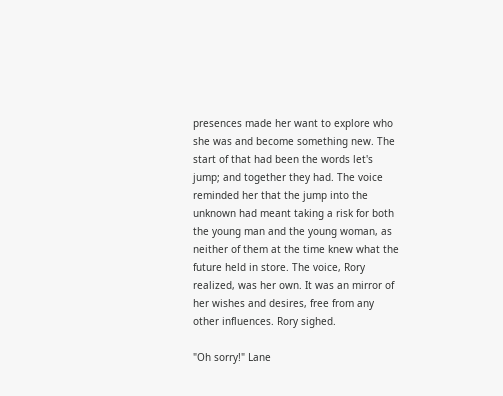presences made her want to explore who she was and become something new. The start of that had been the words let's jump; and together they had. The voice reminded her that the jump into the unknown had meant taking a risk for both the young man and the young woman, as neither of them at the time knew what the future held in store. The voice, Rory realized, was her own. It was an mirror of her wishes and desires, free from any other influences. Rory sighed.

"Oh sorry!" Lane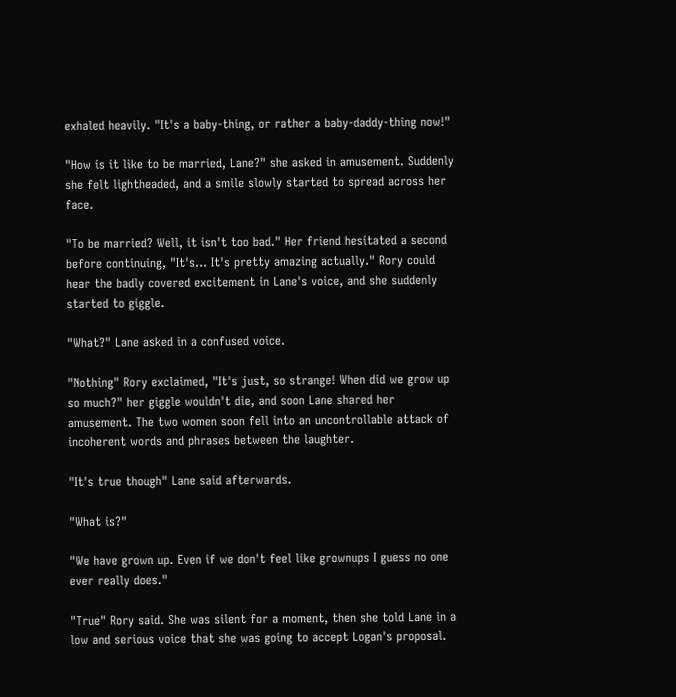exhaled heavily. "It's a baby-thing, or rather a baby-daddy-thing now!"

"How is it like to be married, Lane?" she asked in amusement. Suddenly she felt lightheaded, and a smile slowly started to spread across her face.

"To be married? Well, it isn't too bad." Her friend hesitated a second before continuing, "It's… It's pretty amazing actually." Rory could hear the badly covered excitement in Lane's voice, and she suddenly started to giggle.

"What?" Lane asked in a confused voice.

"Nothing" Rory exclaimed, "It's just, so strange! When did we grow up so much?" her giggle wouldn't die, and soon Lane shared her amusement. The two women soon fell into an uncontrollable attack of incoherent words and phrases between the laughter.

"It's true though" Lane said afterwards.

"What is?"

"We have grown up. Even if we don't feel like grownups I guess no one ever really does."

"True" Rory said. She was silent for a moment, then she told Lane in a low and serious voice that she was going to accept Logan's proposal.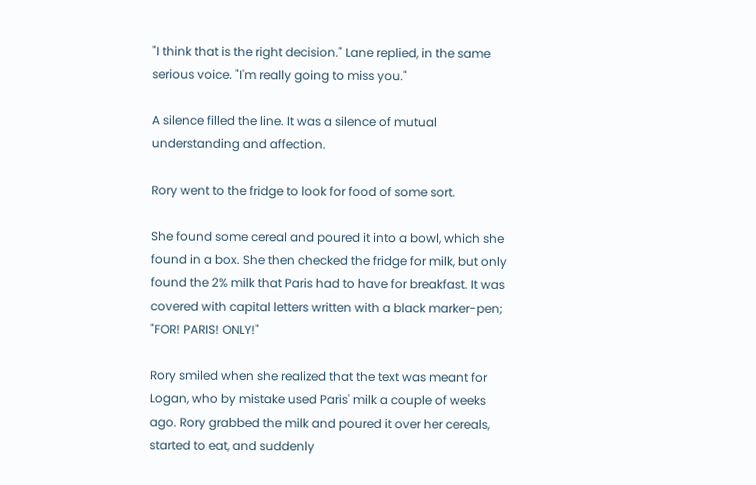"I think that is the right decision." Lane replied, in the same serious voice. "I'm really going to miss you."

A silence filled the line. It was a silence of mutual understanding and affection.

Rory went to the fridge to look for food of some sort.

She found some cereal and poured it into a bowl, which she found in a box. She then checked the fridge for milk, but only found the 2% milk that Paris had to have for breakfast. It was covered with capital letters written with a black marker-pen; "FOR! PARIS! ONLY!"

Rory smiled when she realized that the text was meant for Logan, who by mistake used Paris' milk a couple of weeks ago. Rory grabbed the milk and poured it over her cereals, started to eat, and suddenly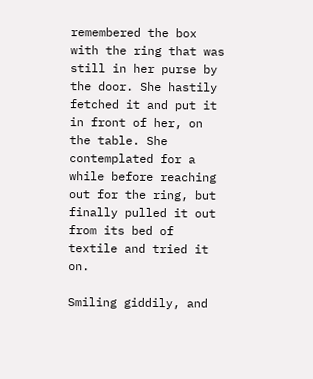remembered the box with the ring that was still in her purse by the door. She hastily fetched it and put it in front of her, on the table. She contemplated for a while before reaching out for the ring, but finally pulled it out from its bed of textile and tried it on.

Smiling giddily, and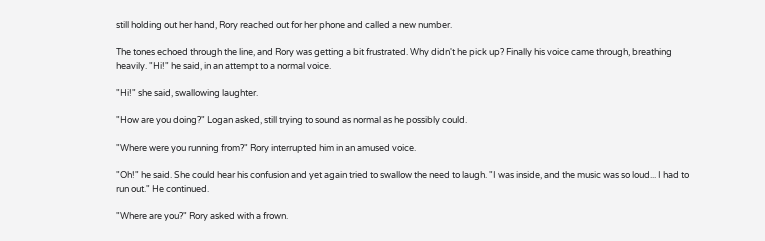still holding out her hand, Rory reached out for her phone and called a new number.

The tones echoed through the line, and Rory was getting a bit frustrated. Why didn't he pick up? Finally his voice came through, breathing heavily. "Hi!" he said, in an attempt to a normal voice.

"Hi!" she said, swallowing laughter.

"How are you doing?" Logan asked, still trying to sound as normal as he possibly could.

"Where were you running from?" Rory interrupted him in an amused voice.

"Oh!" he said. She could hear his confusion and yet again tried to swallow the need to laugh. "I was inside, and the music was so loud... I had to run out." He continued.

"Where are you?" Rory asked with a frown.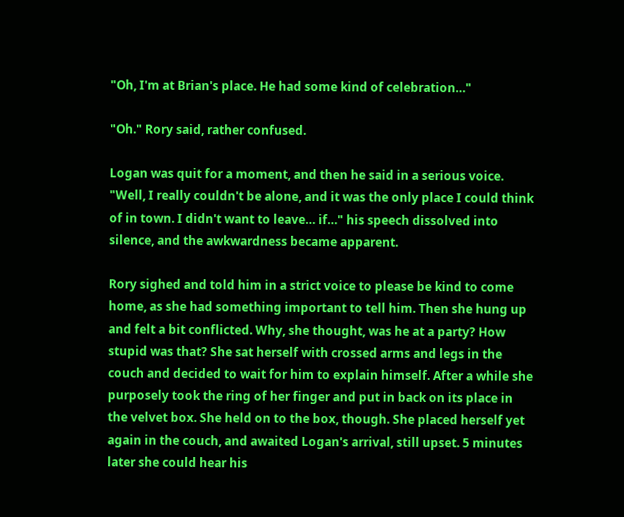"Oh, I'm at Brian's place. He had some kind of celebration…"

"Oh." Rory said, rather confused.

Logan was quit for a moment, and then he said in a serious voice. "Well, I really couldn't be alone, and it was the only place I could think of in town. I didn't want to leave… if…" his speech dissolved into silence, and the awkwardness became apparent.

Rory sighed and told him in a strict voice to please be kind to come home, as she had something important to tell him. Then she hung up and felt a bit conflicted. Why, she thought, was he at a party? How stupid was that? She sat herself with crossed arms and legs in the couch and decided to wait for him to explain himself. After a while she purposely took the ring of her finger and put in back on its place in the velvet box. She held on to the box, though. She placed herself yet again in the couch, and awaited Logan's arrival, still upset. 5 minutes later she could hear his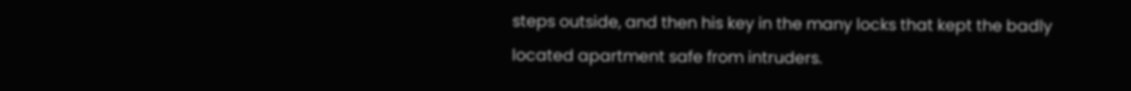steps outside, and then his key in the many locks that kept the badly located apartment safe from intruders.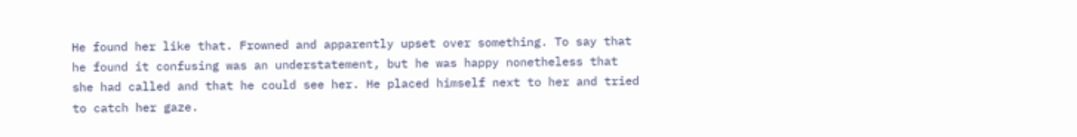He found her like that. Frowned and apparently upset over something. To say that he found it confusing was an understatement, but he was happy nonetheless that she had called and that he could see her. He placed himself next to her and tried to catch her gaze.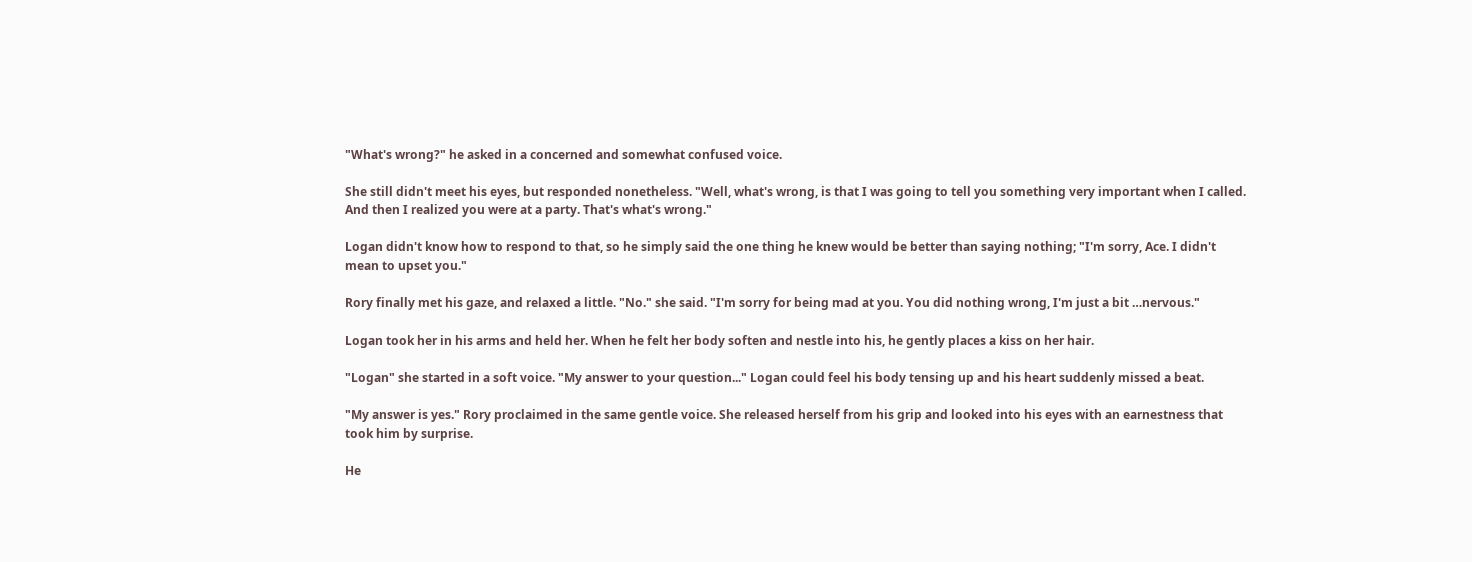"What's wrong?" he asked in a concerned and somewhat confused voice.

She still didn't meet his eyes, but responded nonetheless. "Well, what's wrong, is that I was going to tell you something very important when I called. And then I realized you were at a party. That's what's wrong."

Logan didn't know how to respond to that, so he simply said the one thing he knew would be better than saying nothing; "I'm sorry, Ace. I didn't mean to upset you."

Rory finally met his gaze, and relaxed a little. "No." she said. "I'm sorry for being mad at you. You did nothing wrong, I'm just a bit …nervous."

Logan took her in his arms and held her. When he felt her body soften and nestle into his, he gently places a kiss on her hair.

"Logan" she started in a soft voice. "My answer to your question..." Logan could feel his body tensing up and his heart suddenly missed a beat.

"My answer is yes." Rory proclaimed in the same gentle voice. She released herself from his grip and looked into his eyes with an earnestness that took him by surprise.

He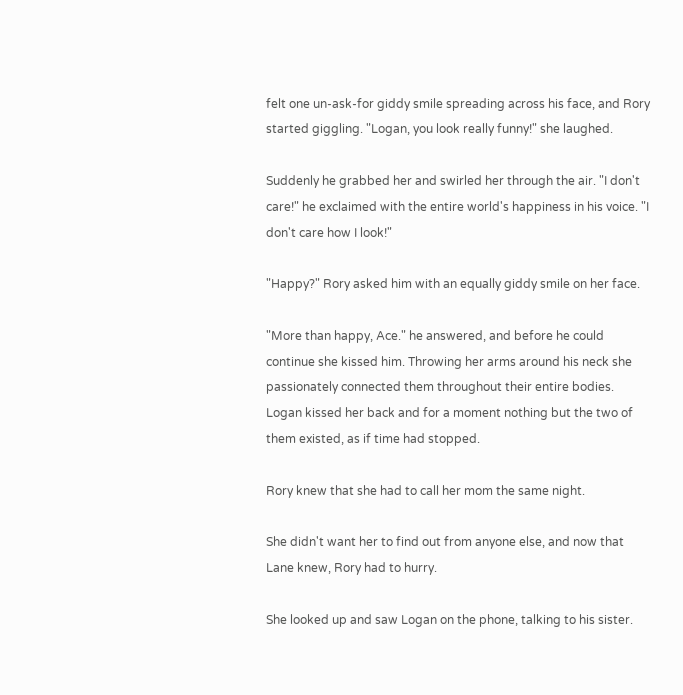felt one un-ask-for giddy smile spreading across his face, and Rory started giggling. "Logan, you look really funny!" she laughed.

Suddenly he grabbed her and swirled her through the air. "I don't care!" he exclaimed with the entire world's happiness in his voice. "I don't care how I look!"

"Happy?" Rory asked him with an equally giddy smile on her face.

"More than happy, Ace." he answered, and before he could continue she kissed him. Throwing her arms around his neck she passionately connected them throughout their entire bodies. Logan kissed her back and for a moment nothing but the two of them existed, as if time had stopped.

Rory knew that she had to call her mom the same night.

She didn't want her to find out from anyone else, and now that Lane knew, Rory had to hurry.

She looked up and saw Logan on the phone, talking to his sister.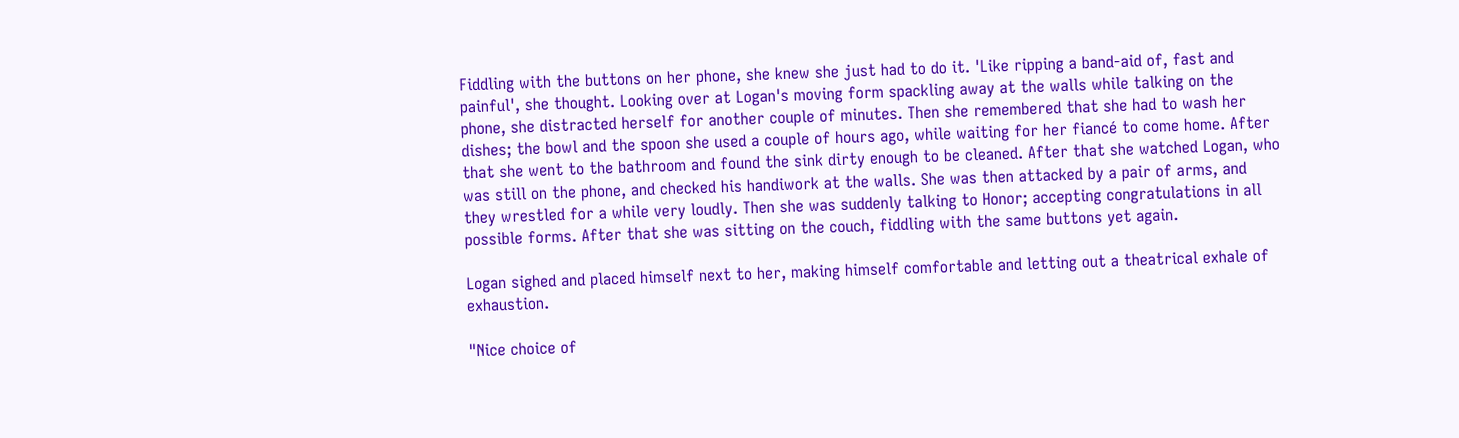Fiddling with the buttons on her phone, she knew she just had to do it. 'Like ripping a band-aid of, fast and painful', she thought. Looking over at Logan's moving form spackling away at the walls while talking on the phone, she distracted herself for another couple of minutes. Then she remembered that she had to wash her dishes; the bowl and the spoon she used a couple of hours ago, while waiting for her fiancé to come home. After that she went to the bathroom and found the sink dirty enough to be cleaned. After that she watched Logan, who was still on the phone, and checked his handiwork at the walls. She was then attacked by a pair of arms, and they wrestled for a while very loudly. Then she was suddenly talking to Honor; accepting congratulations in all possible forms. After that she was sitting on the couch, fiddling with the same buttons yet again.

Logan sighed and placed himself next to her, making himself comfortable and letting out a theatrical exhale of exhaustion.

"Nice choice of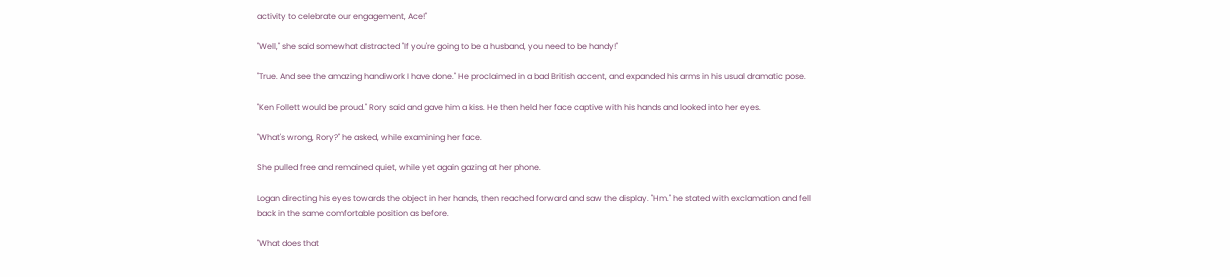activity to celebrate our engagement, Ace!"

"Well," she said somewhat distracted "If you're going to be a husband, you need to be handy!"

"True. And see the amazing handiwork I have done." He proclaimed in a bad British accent, and expanded his arms in his usual dramatic pose.

"Ken Follett would be proud." Rory said and gave him a kiss. He then held her face captive with his hands and looked into her eyes.

"What's wrong, Rory?" he asked, while examining her face.

She pulled free and remained quiet, while yet again gazing at her phone.

Logan directing his eyes towards the object in her hands, then reached forward and saw the display. "Hm." he stated with exclamation and fell back in the same comfortable position as before.

"What does that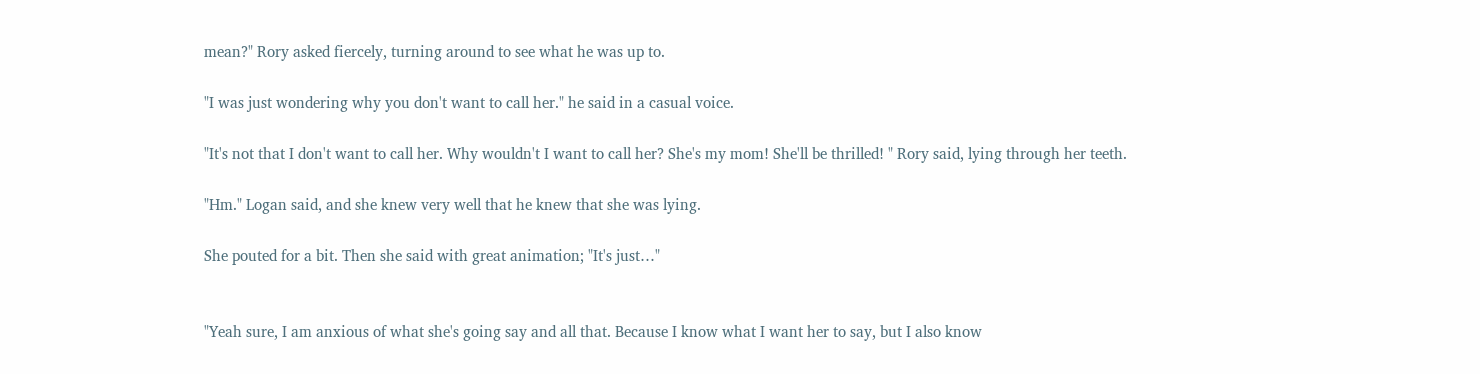mean?" Rory asked fiercely, turning around to see what he was up to.

"I was just wondering why you don't want to call her." he said in a casual voice.

"It's not that I don't want to call her. Why wouldn't I want to call her? She's my mom! She'll be thrilled! " Rory said, lying through her teeth.

"Hm." Logan said, and she knew very well that he knew that she was lying.

She pouted for a bit. Then she said with great animation; "It's just…"


"Yeah sure, I am anxious of what she's going say and all that. Because I know what I want her to say, but I also know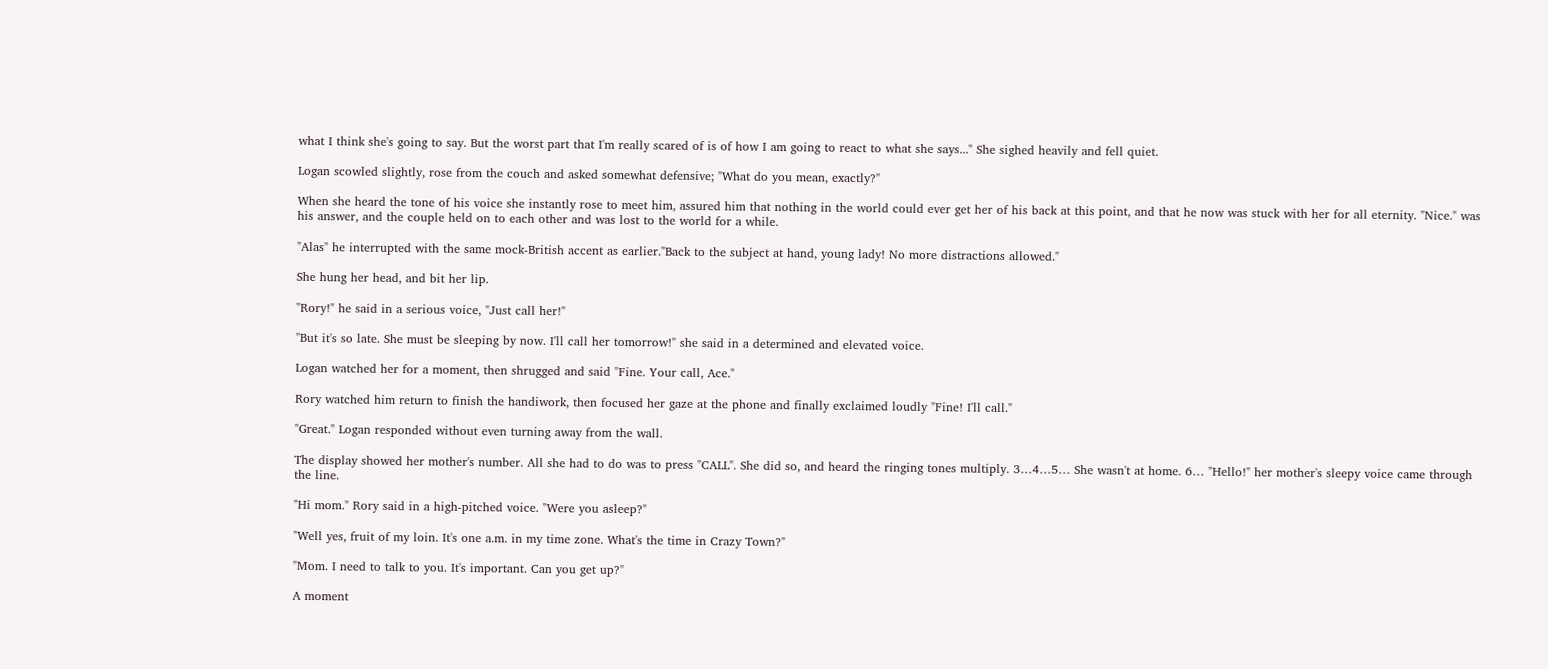what I think she's going to say. But the worst part that I'm really scared of is of how I am going to react to what she says..." She sighed heavily and fell quiet.

Logan scowled slightly, rose from the couch and asked somewhat defensive; "What do you mean, exactly?"

When she heard the tone of his voice she instantly rose to meet him, assured him that nothing in the world could ever get her of his back at this point, and that he now was stuck with her for all eternity. "Nice." was his answer, and the couple held on to each other and was lost to the world for a while.

"Alas" he interrupted with the same mock-British accent as earlier."Back to the subject at hand, young lady! No more distractions allowed."

She hung her head, and bit her lip.

"Rory!" he said in a serious voice, "Just call her!"

"But it's so late. She must be sleeping by now. I'll call her tomorrow!" she said in a determined and elevated voice.

Logan watched her for a moment, then shrugged and said "Fine. Your call, Ace."

Rory watched him return to finish the handiwork, then focused her gaze at the phone and finally exclaimed loudly "Fine! I'll call."

"Great." Logan responded without even turning away from the wall.

The display showed her mother's number. All she had to do was to press "CALL". She did so, and heard the ringing tones multiply. 3…4…5… She wasn't at home. 6… "Hello!" her mother's sleepy voice came through the line.

"Hi mom." Rory said in a high-pitched voice. "Were you asleep?"

"Well yes, fruit of my loin. It's one a.m. in my time zone. What's the time in Crazy Town?"

"Mom. I need to talk to you. It's important. Can you get up?"

A moment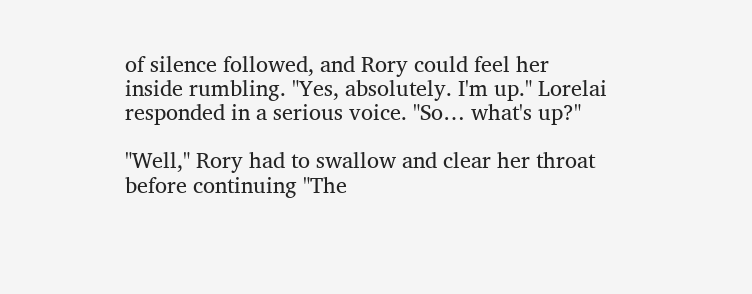of silence followed, and Rory could feel her inside rumbling. "Yes, absolutely. I'm up." Lorelai responded in a serious voice. "So… what's up?"

"Well," Rory had to swallow and clear her throat before continuing "The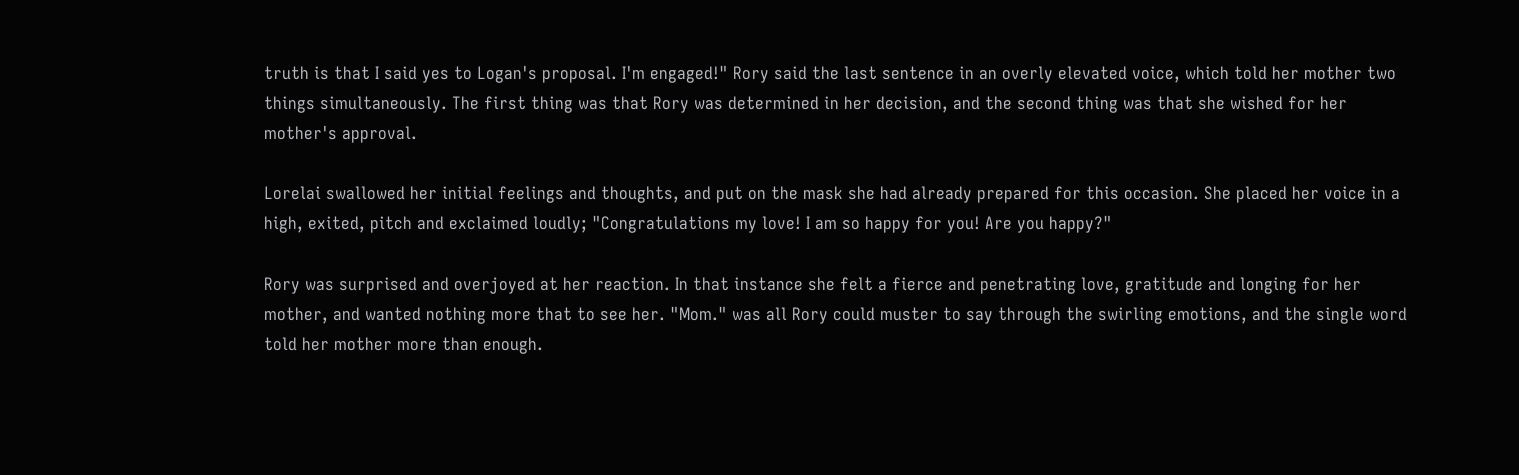truth is that I said yes to Logan's proposal. I'm engaged!" Rory said the last sentence in an overly elevated voice, which told her mother two things simultaneously. The first thing was that Rory was determined in her decision, and the second thing was that she wished for her mother's approval.

Lorelai swallowed her initial feelings and thoughts, and put on the mask she had already prepared for this occasion. She placed her voice in a high, exited, pitch and exclaimed loudly; "Congratulations my love! I am so happy for you! Are you happy?"

Rory was surprised and overjoyed at her reaction. In that instance she felt a fierce and penetrating love, gratitude and longing for her mother, and wanted nothing more that to see her. "Mom." was all Rory could muster to say through the swirling emotions, and the single word told her mother more than enough.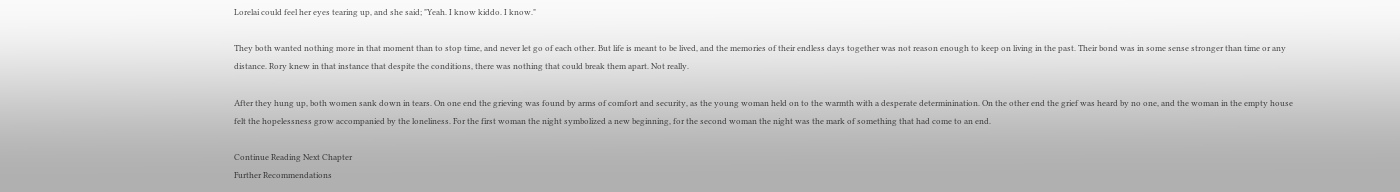Lorelai could feel her eyes tearing up, and she said; "Yeah. I know kiddo. I know."

They both wanted nothing more in that moment than to stop time, and never let go of each other. But life is meant to be lived, and the memories of their endless days together was not reason enough to keep on living in the past. Their bond was in some sense stronger than time or any distance. Rory knew in that instance that despite the conditions, there was nothing that could break them apart. Not really.

After they hung up, both women sank down in tears. On one end the grieving was found by arms of comfort and security, as the young woman held on to the warmth with a desperate determinination. On the other end the grief was heard by no one, and the woman in the empty house felt the hopelessness grow accompanied by the loneliness. For the first woman the night symbolized a new beginning, for the second woman the night was the mark of something that had come to an end.

Continue Reading Next Chapter
Further Recommendations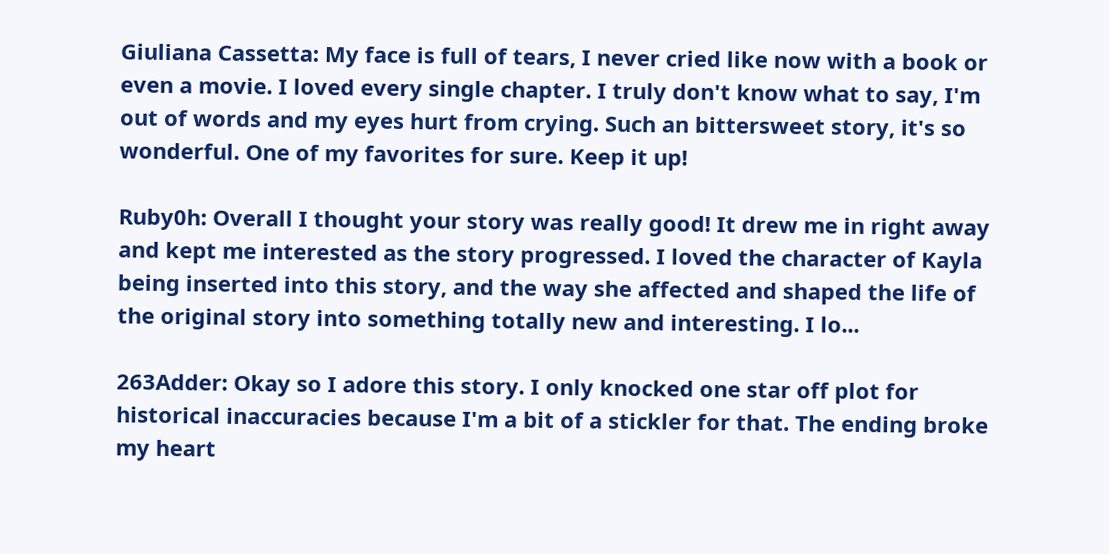Giuliana Cassetta: My face is full of tears, I never cried like now with a book or even a movie. I loved every single chapter. I truly don't know what to say, I'm out of words and my eyes hurt from crying. Such an bittersweet story, it's so wonderful. One of my favorites for sure. Keep it up!

Ruby0h: Overall I thought your story was really good! It drew me in right away and kept me interested as the story progressed. I loved the character of Kayla being inserted into this story, and the way she affected and shaped the life of the original story into something totally new and interesting. I lo...

263Adder: Okay so I adore this story. I only knocked one star off plot for historical inaccuracies because I'm a bit of a stickler for that. The ending broke my heart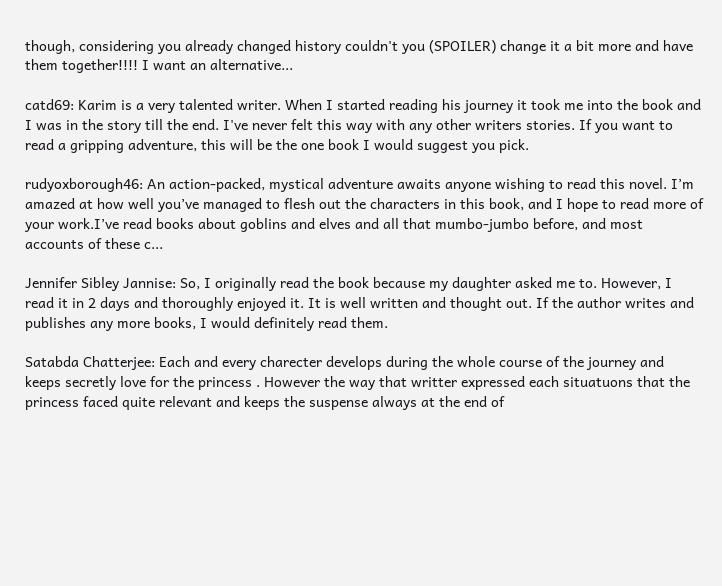though, considering you already changed history couldn't you (SPOILER) change it a bit more and have them together!!!! I want an alternative...

catd69: Karim is a very talented writer. When I started reading his journey it took me into the book and I was in the story till the end. I've never felt this way with any other writers stories. If you want to read a gripping adventure, this will be the one book I would suggest you pick.

rudyoxborough46: An action-packed, mystical adventure awaits anyone wishing to read this novel. I’m amazed at how well you’ve managed to flesh out the characters in this book, and I hope to read more of your work.I’ve read books about goblins and elves and all that mumbo-jumbo before, and most accounts of these c...

Jennifer Sibley Jannise: So, I originally read the book because my daughter asked me to. However, I read it in 2 days and thoroughly enjoyed it. It is well written and thought out. If the author writes and publishes any more books, I would definitely read them.

Satabda Chatterjee: Each and every charecter develops during the whole course of the journey and keeps secretly love for the princess . However the way that writter expressed each situatuons that the princess faced quite relevant and keeps the suspense always at the end of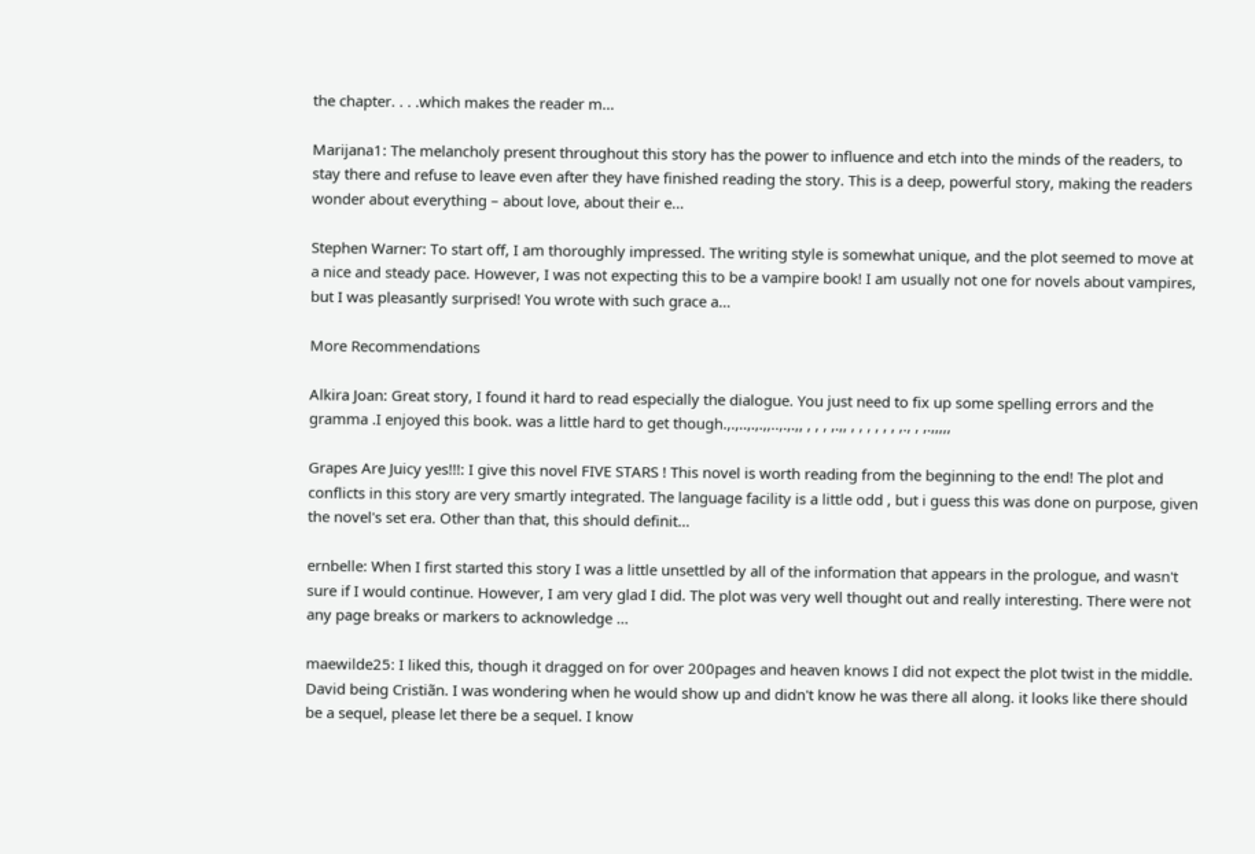the chapter. . . .which makes the reader m...

Marijana1: The melancholy present throughout this story has the power to influence and etch into the minds of the readers, to stay there and refuse to leave even after they have finished reading the story. This is a deep, powerful story, making the readers wonder about everything – about love, about their e...

Stephen Warner: To start off, I am thoroughly impressed. The writing style is somewhat unique, and the plot seemed to move at a nice and steady pace. However, I was not expecting this to be a vampire book! I am usually not one for novels about vampires, but I was pleasantly surprised! You wrote with such grace a...

More Recommendations

Alkira Joan: Great story, I found it hard to read especially the dialogue. You just need to fix up some spelling errors and the gramma .I enjoyed this book. was a little hard to get though.,.,..,.,.,,..,.,.,, , , , ,.,, , , , , , , ,., , ,.,,,,,

Grapes Are Juicy yes!!!: I give this novel FIVE STARS ! This novel is worth reading from the beginning to the end! The plot and conflicts in this story are very smartly integrated. The language facility is a little odd , but i guess this was done on purpose, given the novel's set era. Other than that, this should definit...

ernbelle: When I first started this story I was a little unsettled by all of the information that appears in the prologue, and wasn't sure if I would continue. However, I am very glad I did. The plot was very well thought out and really interesting. There were not any page breaks or markers to acknowledge ...

maewilde25: I liked this, though it dragged on for over 200pages and heaven knows I did not expect the plot twist in the middle. David being Cristiãn. I was wondering when he would show up and didn't know he was there all along. it looks like there should be a sequel, please let there be a sequel. I know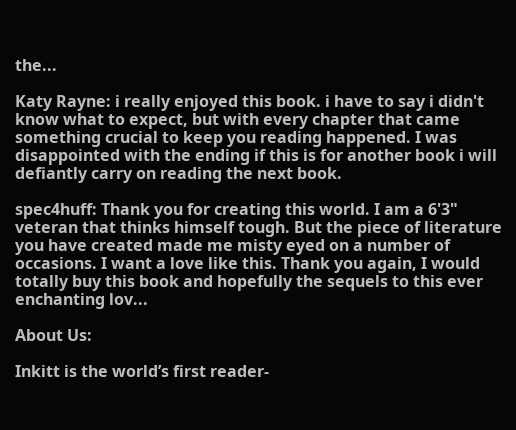the...

Katy Rayne: i really enjoyed this book. i have to say i didn't know what to expect, but with every chapter that came something crucial to keep you reading happened. I was disappointed with the ending if this is for another book i will defiantly carry on reading the next book.

spec4huff: Thank you for creating this world. I am a 6'3" veteran that thinks himself tough. But the piece of literature you have created made me misty eyed on a number of occasions. I want a love like this. Thank you again, I would totally buy this book and hopefully the sequels to this ever enchanting lov...

About Us:

Inkitt is the world’s first reader-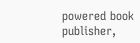powered book publisher,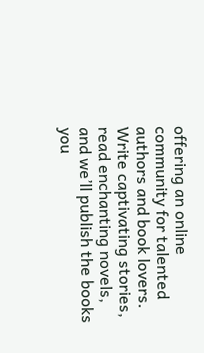offering an online community for talented authors and book lovers. Write captivating stories, read enchanting novels, and we’ll publish the books you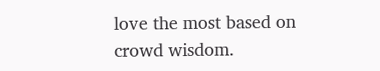love the most based on crowd wisdom.